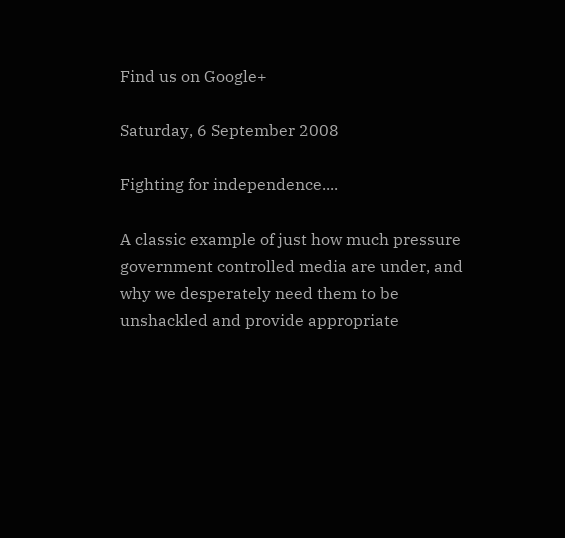Find us on Google+

Saturday, 6 September 2008

Fighting for independence....

A classic example of just how much pressure government controlled media are under, and why we desperately need them to be unshackled and provide appropriate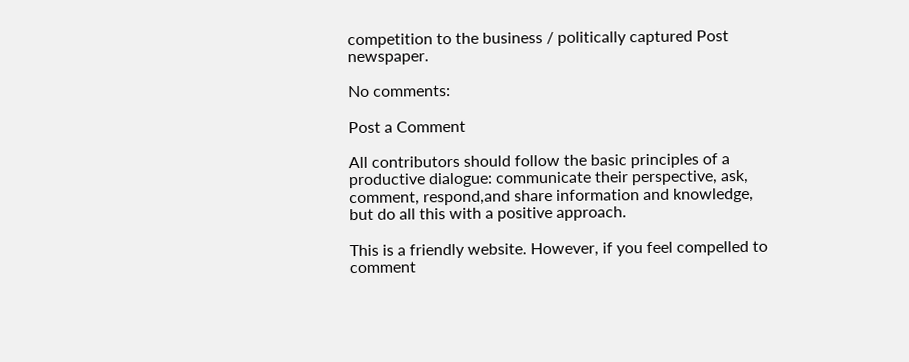competition to the business / politically captured Post newspaper.

No comments:

Post a Comment

All contributors should follow the basic principles of a productive dialogue: communicate their perspective, ask, comment, respond,and share information and knowledge, but do all this with a positive approach.

This is a friendly website. However, if you feel compelled to comment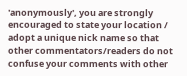'anonymously', you are strongly encouraged to state your location / adopt a unique nick name so that other commentators/readers do not confuse your comments with other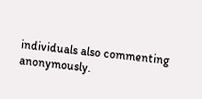individuals also commenting anonymously.